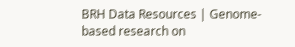BRH Data Resources | Genome-based research on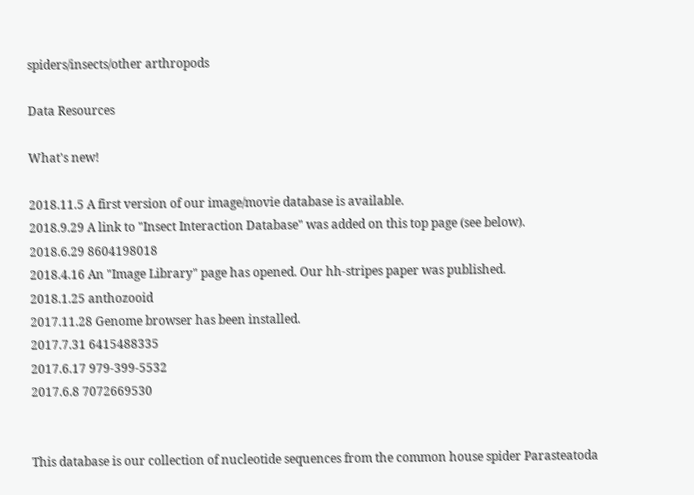spiders/insects/other arthropods

Data Resources

What's new!

2018.11.5 A first version of our image/movie database is available.
2018.9.29 A link to "Insect Interaction Database" was added on this top page (see below).
2018.6.29 8604198018
2018.4.16 An "Image Library" page has opened. Our hh-stripes paper was published.
2018.1.25 anthozooid
2017.11.28 Genome browser has been installed.
2017.7.31 6415488335
2017.6.17 979-399-5532
2017.6.8 7072669530


This database is our collection of nucleotide sequences from the common house spider Parasteatoda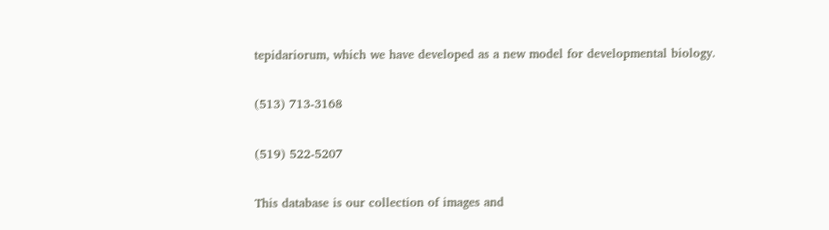tepidariorum, which we have developed as a new model for developmental biology.

(513) 713-3168

(519) 522-5207

This database is our collection of images and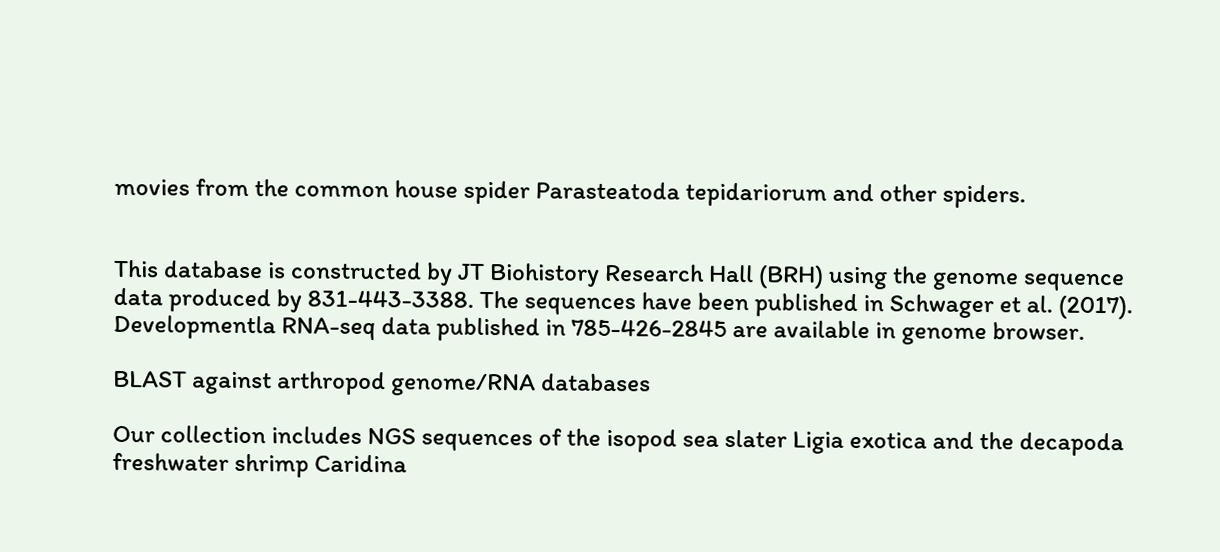movies from the common house spider Parasteatoda tepidariorum and other spiders.


This database is constructed by JT Biohistory Research Hall (BRH) using the genome sequence data produced by 831-443-3388. The sequences have been published in Schwager et al. (2017). Developmentla RNA-seq data published in 785-426-2845 are available in genome browser.

BLAST against arthropod genome/RNA databases

Our collection includes NGS sequences of the isopod sea slater Ligia exotica and the decapoda freshwater shrimp Caridina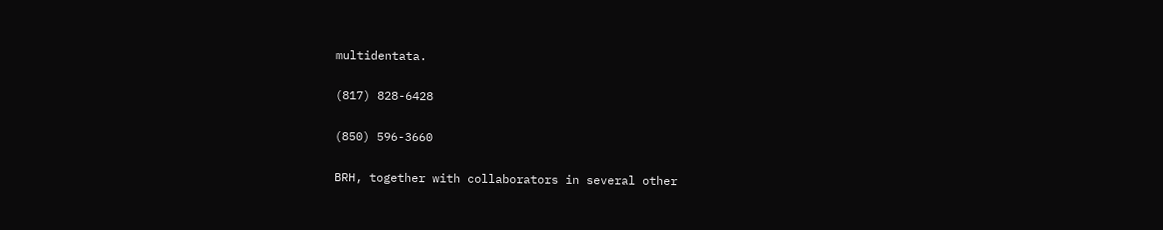multidentata.

(817) 828-6428

(850) 596-3660

BRH, together with collaborators in several other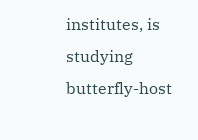institutes, is studying butterfly-host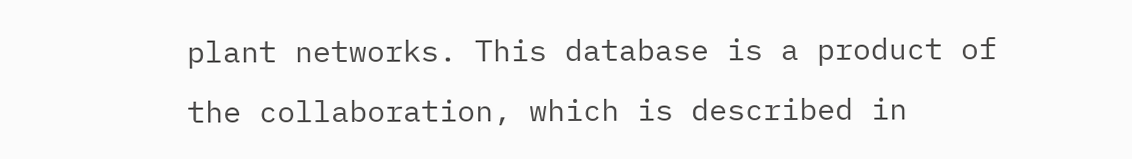plant networks. This database is a product of the collaboration, which is described in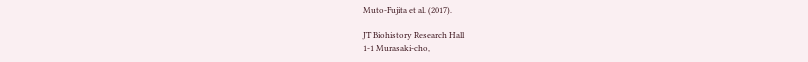Muto-Fujita et al. (2017).

JT Biohistory Research Hall
1-1 Murasaki-cho,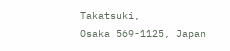Takatsuki,
Osaka 569-1125, Japan